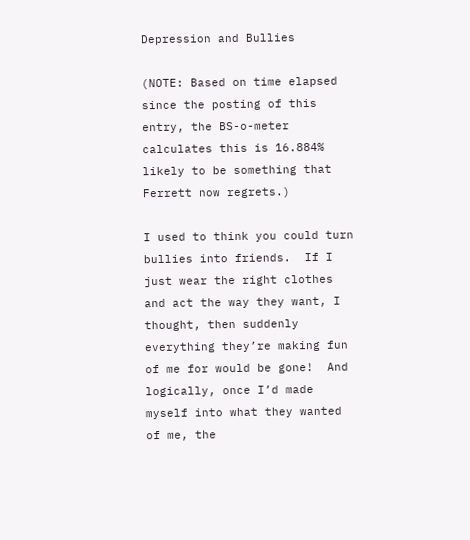Depression and Bullies

(NOTE: Based on time elapsed since the posting of this entry, the BS-o-meter calculates this is 16.884% likely to be something that Ferrett now regrets.)

I used to think you could turn bullies into friends.  If I just wear the right clothes and act the way they want, I thought, then suddenly everything they’re making fun of me for would be gone!  And logically, once I’d made myself into what they wanted of me, the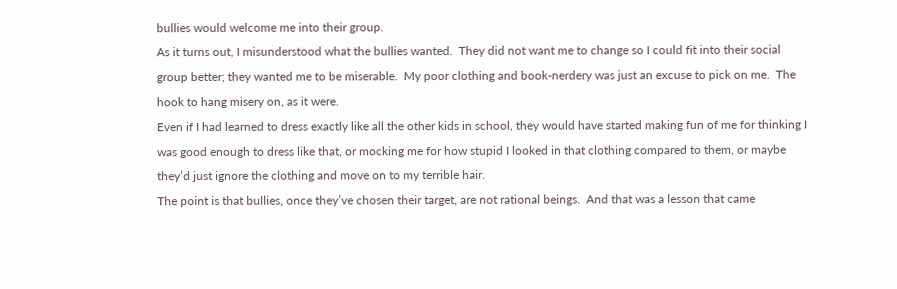bullies would welcome me into their group.
As it turns out, I misunderstood what the bullies wanted.  They did not want me to change so I could fit into their social group better; they wanted me to be miserable.  My poor clothing and book-nerdery was just an excuse to pick on me.  The hook to hang misery on, as it were.
Even if I had learned to dress exactly like all the other kids in school, they would have started making fun of me for thinking I was good enough to dress like that, or mocking me for how stupid I looked in that clothing compared to them, or maybe they’d just ignore the clothing and move on to my terrible hair.
The point is that bullies, once they’ve chosen their target, are not rational beings.  And that was a lesson that came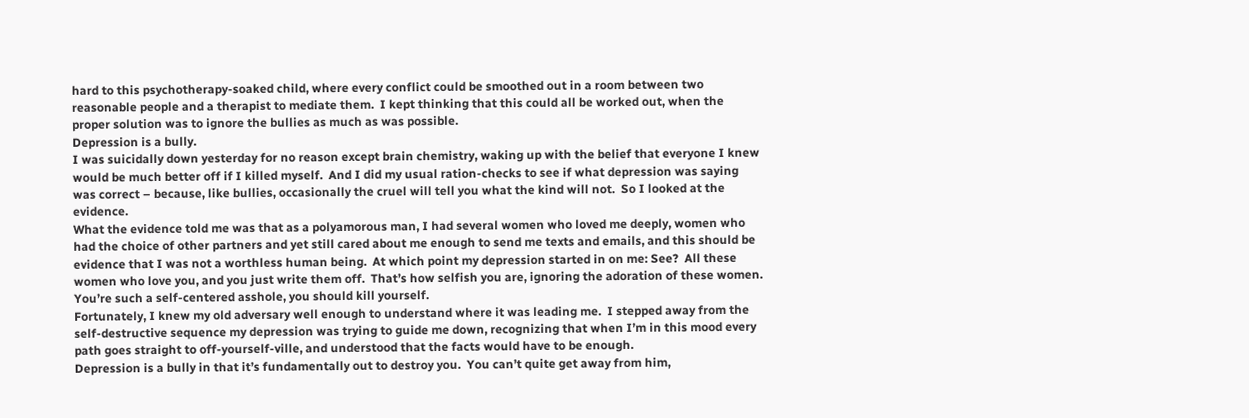hard to this psychotherapy-soaked child, where every conflict could be smoothed out in a room between two reasonable people and a therapist to mediate them.  I kept thinking that this could all be worked out, when the proper solution was to ignore the bullies as much as was possible.
Depression is a bully.
I was suicidally down yesterday for no reason except brain chemistry, waking up with the belief that everyone I knew would be much better off if I killed myself.  And I did my usual ration-checks to see if what depression was saying was correct – because, like bullies, occasionally the cruel will tell you what the kind will not.  So I looked at the evidence.
What the evidence told me was that as a polyamorous man, I had several women who loved me deeply, women who had the choice of other partners and yet still cared about me enough to send me texts and emails, and this should be evidence that I was not a worthless human being.  At which point my depression started in on me: See?  All these women who love you, and you just write them off.  That’s how selfish you are, ignoring the adoration of these women.  You’re such a self-centered asshole, you should kill yourself.
Fortunately, I knew my old adversary well enough to understand where it was leading me.  I stepped away from the self-destructive sequence my depression was trying to guide me down, recognizing that when I’m in this mood every path goes straight to off-yourself-ville, and understood that the facts would have to be enough.
Depression is a bully in that it’s fundamentally out to destroy you.  You can’t quite get away from him,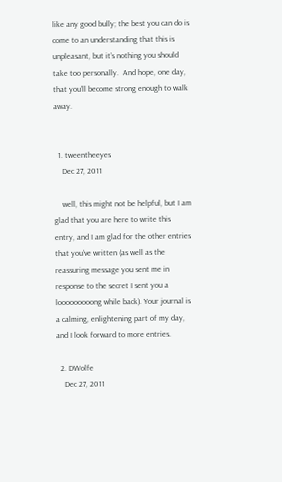like any good bully; the best you can do is come to an understanding that this is unpleasant, but it’s nothing you should take too personally.  And hope, one day, that you’ll become strong enough to walk away.


  1. tweentheeyes
    Dec 27, 2011

    well, this might not be helpful, but I am glad that you are here to write this entry, and I am glad for the other entries that you’ve written (as well as the reassuring message you sent me in response to the secret I sent you a looooooooong while back). Your journal is a calming, enlightening part of my day, and I look forward to more entries.

  2. DWolfe
    Dec 27, 2011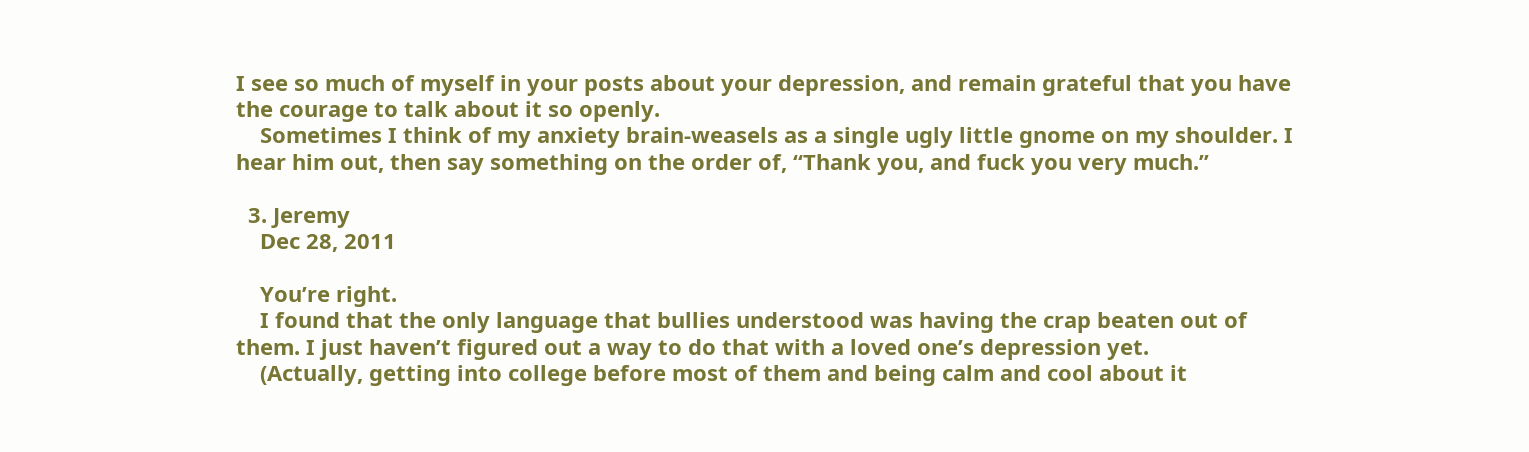I see so much of myself in your posts about your depression, and remain grateful that you have the courage to talk about it so openly.
    Sometimes I think of my anxiety brain-weasels as a single ugly little gnome on my shoulder. I hear him out, then say something on the order of, “Thank you, and fuck you very much.”

  3. Jeremy
    Dec 28, 2011

    You’re right.
    I found that the only language that bullies understood was having the crap beaten out of them. I just haven’t figured out a way to do that with a loved one’s depression yet.
    (Actually, getting into college before most of them and being calm and cool about it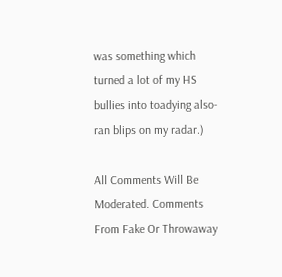was something which turned a lot of my HS bullies into toadying also-ran blips on my radar.)

All Comments Will Be Moderated. Comments From Fake Or Throwaway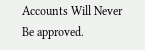Accounts Will Never Be approved.